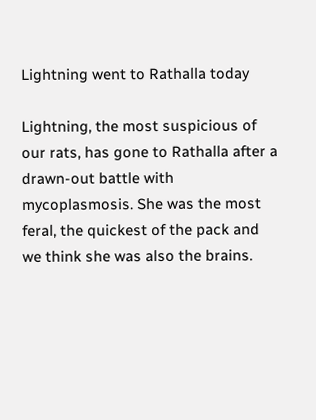Lightning went to Rathalla today

Lightning, the most suspicious of our rats, has gone to Rathalla after a drawn-out battle with mycoplasmosis. She was the most feral, the quickest of the pack and we think she was also the brains.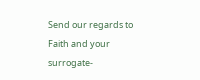Send our regards to Faith and your surrogate-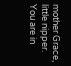mother Grace, little nipper. You are in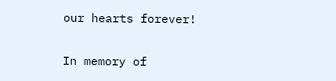our hearts forever!

In memory of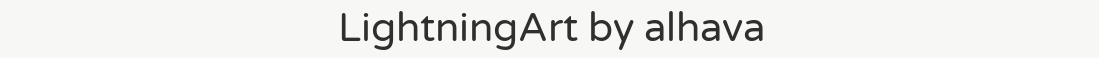LightningArt by alhava